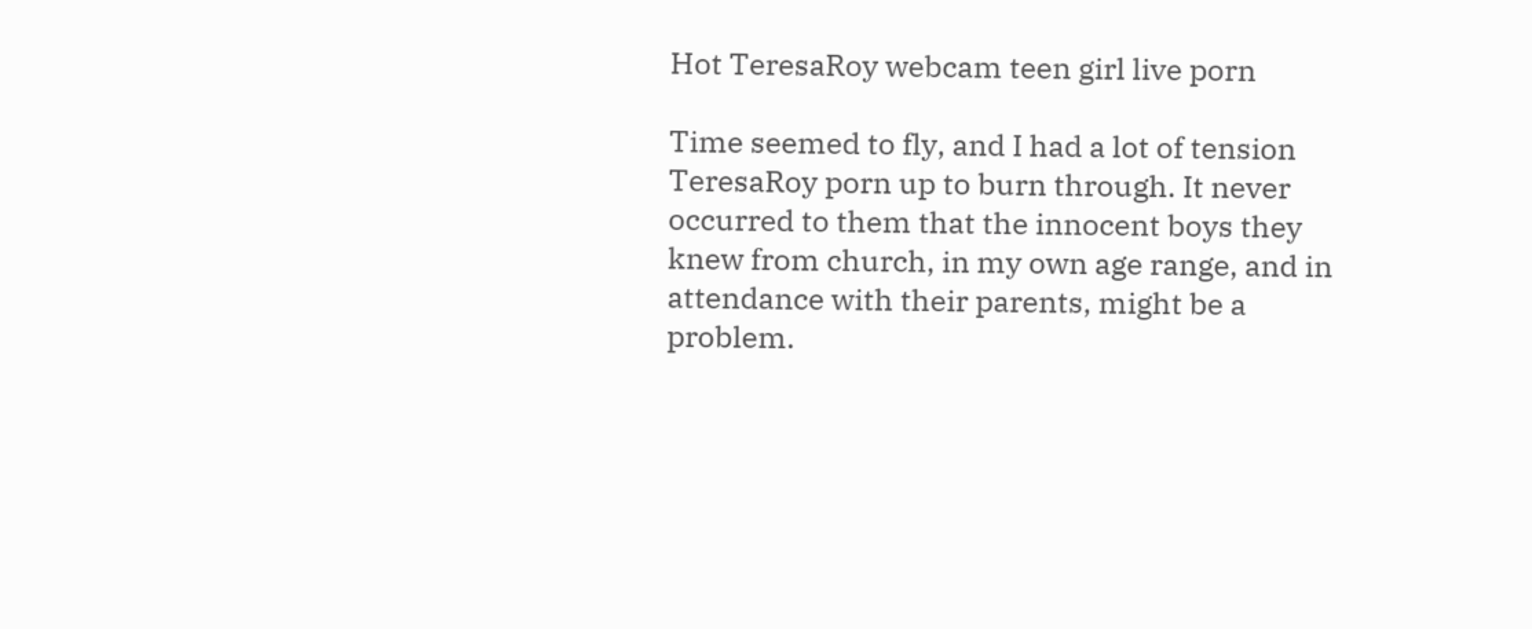Hot TeresaRoy webcam teen girl live porn

Time seemed to fly, and I had a lot of tension TeresaRoy porn up to burn through. It never occurred to them that the innocent boys they knew from church, in my own age range, and in attendance with their parents, might be a problem.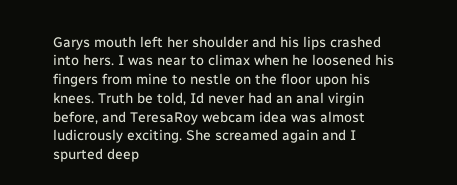Garys mouth left her shoulder and his lips crashed into hers. I was near to climax when he loosened his fingers from mine to nestle on the floor upon his knees. Truth be told, Id never had an anal virgin before, and TeresaRoy webcam idea was almost ludicrously exciting. She screamed again and I spurted deep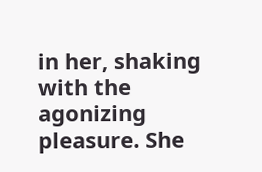in her, shaking with the agonizing pleasure. She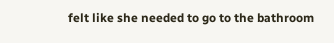felt like she needed to go to the bathroom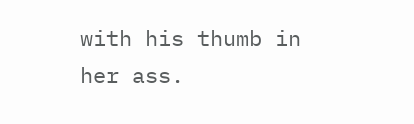with his thumb in her ass.